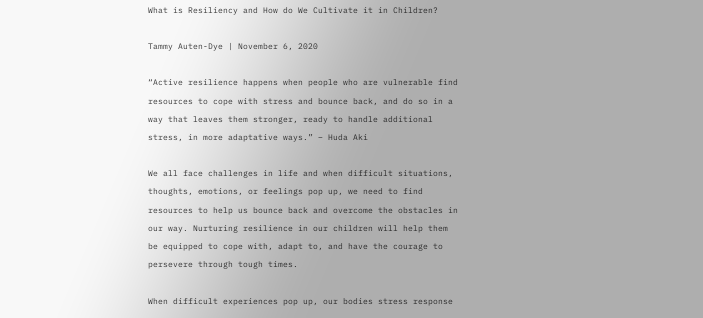What is Resiliency and How do We Cultivate it in Children?

Tammy Auten-Dye | November 6, 2020

“Active resilience happens when people who are vulnerable find resources to cope with stress and bounce back, and do so in a way that leaves them stronger, ready to handle additional stress, in more adaptative ways.” – Huda Aki

We all face challenges in life and when difficult situations, thoughts, emotions, or feelings pop up, we need to find resources to help us bounce back and overcome the obstacles in our way. Nurturing resilience in our children will help them be equipped to cope with, adapt to, and have the courage to persevere through tough times.

When difficult experiences pop up, our bodies stress response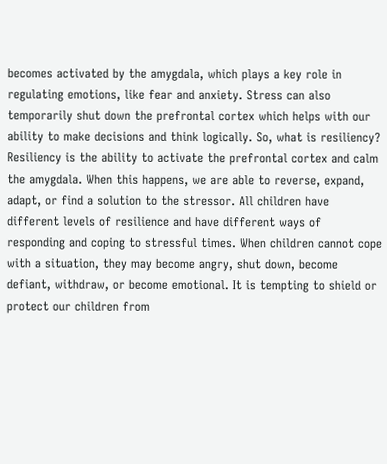becomes activated by the amygdala, which plays a key role in regulating emotions, like fear and anxiety. Stress can also temporarily shut down the prefrontal cortex which helps with our ability to make decisions and think logically. So, what is resiliency?  Resiliency is the ability to activate the prefrontal cortex and calm the amygdala. When this happens, we are able to reverse, expand, adapt, or find a solution to the stressor. All children have different levels of resilience and have different ways of responding and coping to stressful times. When children cannot cope with a situation, they may become angry, shut down, become defiant, withdraw, or become emotional. It is tempting to shield or protect our children from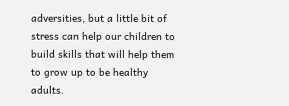adversities, but a little bit of stress can help our children to build skills that will help them to grow up to be healthy adults.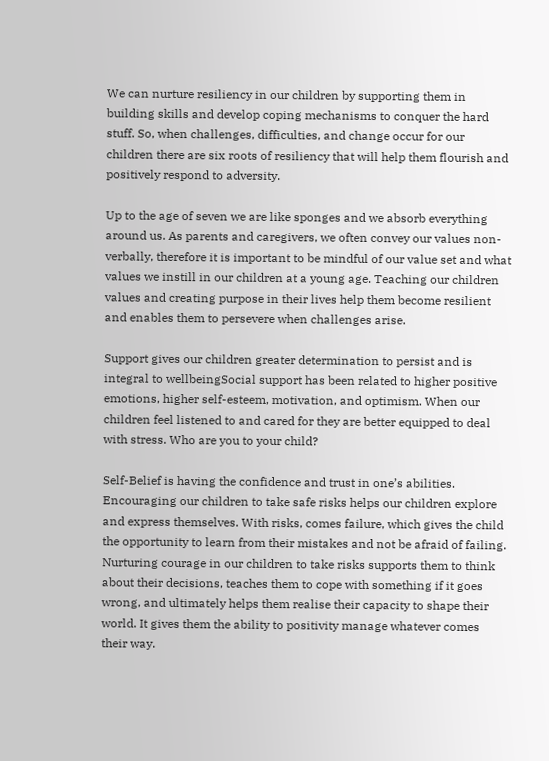We can nurture resiliency in our children by supporting them in building skills and develop coping mechanisms to conquer the hard stuff. So, when challenges, difficulties, and change occur for our children there are six roots of resiliency that will help them flourish and positively respond to adversity.

Up to the age of seven we are like sponges and we absorb everything around us. As parents and caregivers, we often convey our values non-verbally, therefore it is important to be mindful of our value set and what values we instill in our children at a young age. Teaching our children values and creating purpose in their lives help them become resilient and enables them to persevere when challenges arise.

Support gives our children greater determination to persist and is integral to wellbeingSocial support has been related to higher positive emotions, higher self-esteem, motivation, and optimism. When our children feel listened to and cared for they are better equipped to deal with stress. Who are you to your child?

Self-Belief is having the confidence and trust in one’s abilities. Encouraging our children to take safe risks helps our children explore and express themselves. With risks, comes failure, which gives the child the opportunity to learn from their mistakes and not be afraid of failing. Nurturing courage in our children to take risks supports them to think about their decisions, teaches them to cope with something if it goes wrong, and ultimately helps them realise their capacity to shape their world. It gives them the ability to positivity manage whatever comes their way.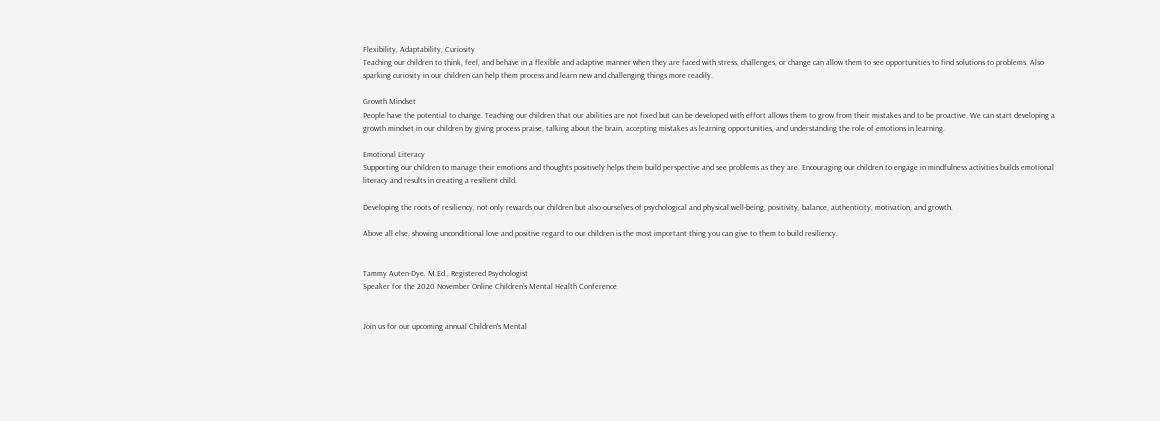Flexibility, Adaptability, Curiosity
Teaching our children to think, feel, and behave in a flexible and adaptive manner when they are faced with stress, challenges, or change can allow them to see opportunities to find solutions to problems. Also sparking curiosity in our children can help them process and learn new and challenging things more readily.

Growth Mindset
People have the potential to change. Teaching our children that our abilities are not fixed but can be developed with effort allows them to grow from their mistakes and to be proactive. We can start developing a growth mindset in our children by giving process praise, talking about the brain, accepting mistakes as learning opportunities, and understanding the role of emotions in learning.

Emotional Literacy
Supporting our children to manage their emotions and thoughts positively helps them build perspective and see problems as they are. Encouraging our children to engage in mindfulness activities builds emotional literacy and results in creating a resilient child.

Developing the roots of resiliency, not only rewards our children but also ourselves of psychological and physical well-being, positivity, balance, authenticity, motivation, and growth.

Above all else, showing unconditional love and positive regard to our children is the most important thing you can give to them to build resiliency.


Tammy Auten-Dye, M.Ed., Registered Psychologist
Speaker for the 2020 November Online Children’s Mental Health Conference


Join us for our upcoming annual Children’s Mental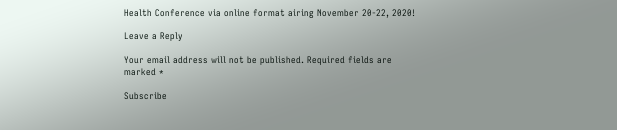Health Conference via online format airing November 20-22, 2020!

Leave a Reply

Your email address will not be published. Required fields are marked *

Subscribe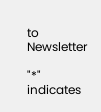to Newsletter

"*" indicates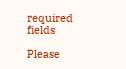required fields

Please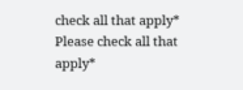check all that apply*
Please check all that apply*